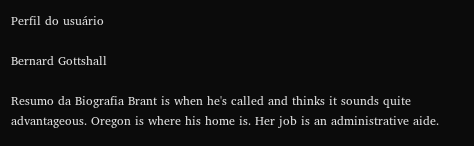Perfil do usuário

Bernard Gottshall

Resumo da Biografia Brant is when he's called and thinks it sounds quite advantageous. Oregon is where his home is. Her job is an administrative aide.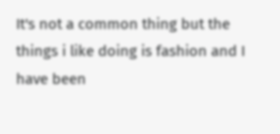It's not a common thing but the things i like doing is fashion and I have been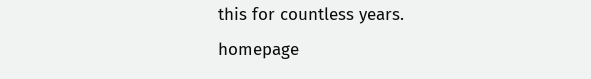this for countless years. homepage